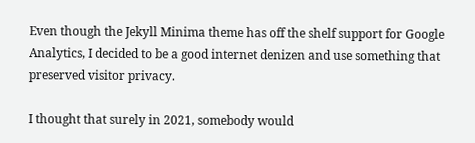Even though the Jekyll Minima theme has off the shelf support for Google Analytics, I decided to be a good internet denizen and use something that preserved visitor privacy.

I thought that surely in 2021, somebody would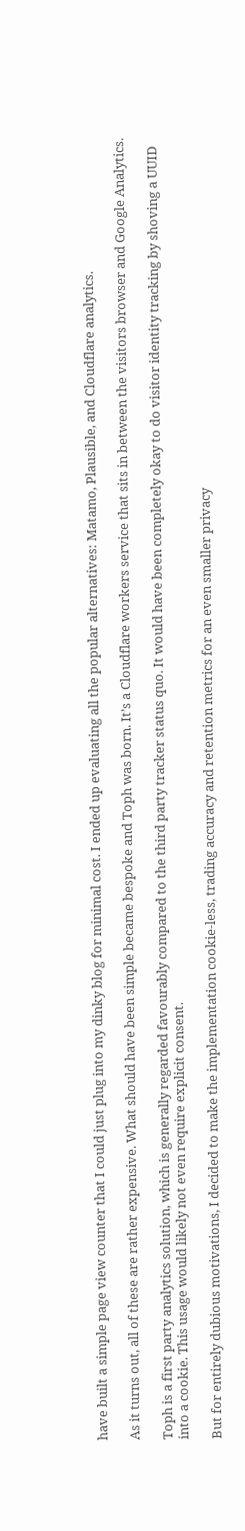have built a simple page view counter that I could just plug into my dinky blog for minimal cost. I ended up evaluating all the popular alternatives: Matamo, Plausible, and Cloudflare analytics.

As it turns out, all of these are rather expensive. What should have been simple became bespoke and Toph was born. It’s a Cloudflare workers service that sits in between the visitors browser and Google Analytics.

Toph is a first party analytics solution, which is generally regarded favourably compared to the third party tracker status quo. It would have been completely okay to do visitor identity tracking by shoving a UUID into a cookie. This usage would likely not even require explicit consent.

But for entirely dubious motivations, I decided to make the implementation cookie-less, trading accuracy and retention metrics for an even smaller privacy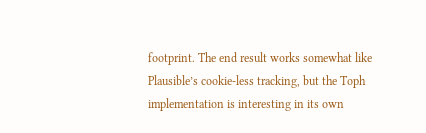footprint. The end result works somewhat like Plausible’s cookie-less tracking, but the Toph implementation is interesting in its own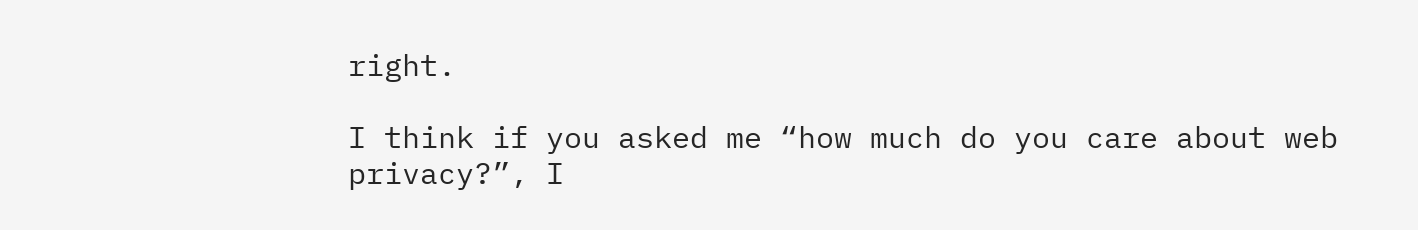right.

I think if you asked me “how much do you care about web privacy?”, I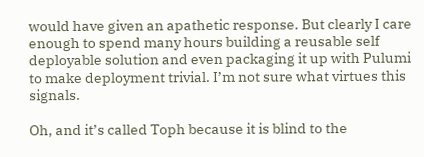would have given an apathetic response. But clearly I care enough to spend many hours building a reusable self deployable solution and even packaging it up with Pulumi to make deployment trivial. I’m not sure what virtues this signals.

Oh, and it’s called Toph because it is blind to the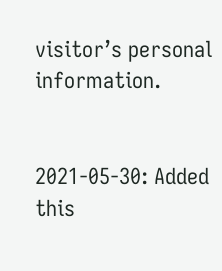visitor’s personal information.


2021-05-30: Added this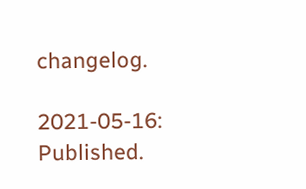changelog.

2021-05-16: Published.